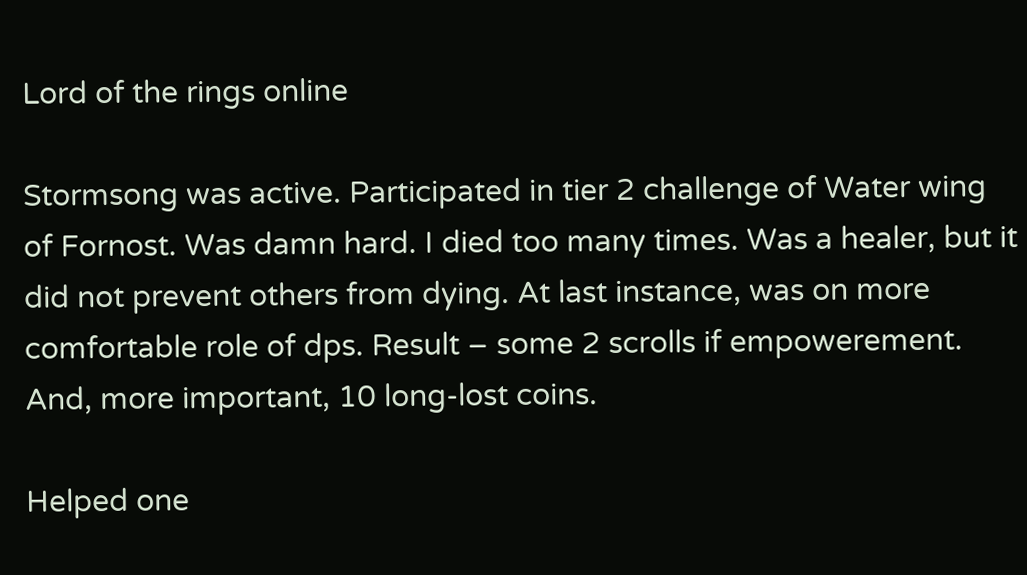Lord of the rings online

Stormsong was active. Participated in tier 2 challenge of Water wing of Fornost. Was damn hard. I died too many times. Was a healer, but it did not prevent others from dying. At last instance, was on more comfortable role of dps. Result – some 2 scrolls if empowerement. And, more important, 10 long-lost coins.

Helped one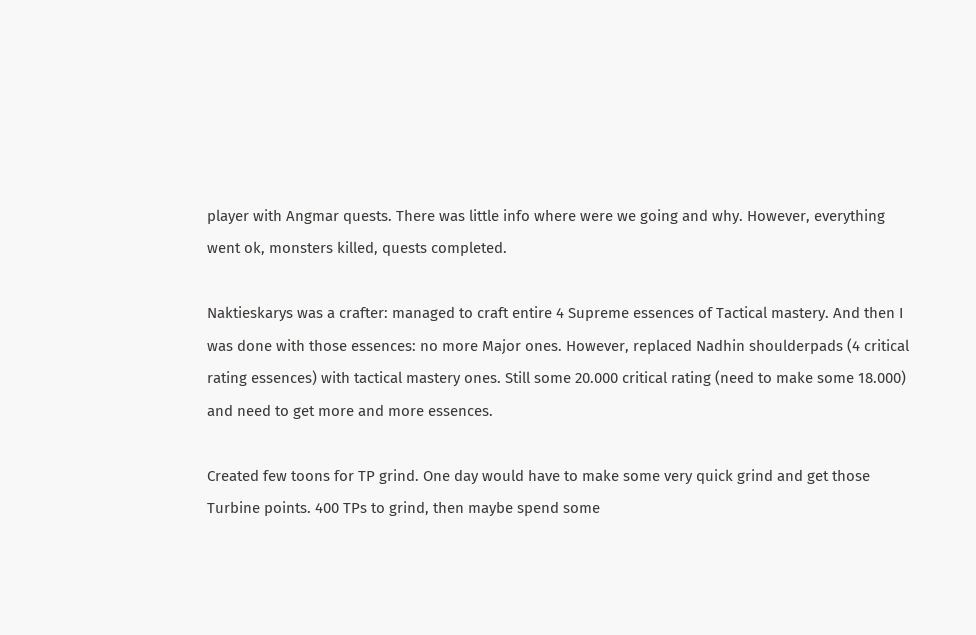player with Angmar quests. There was little info where were we going and why. However, everything went ok, monsters killed, quests completed.

Naktieskarys was a crafter: managed to craft entire 4 Supreme essences of Tactical mastery. And then I was done with those essences: no more Major ones. However, replaced Nadhin shoulderpads (4 critical rating essences) with tactical mastery ones. Still some 20.000 critical rating (need to make some 18.000) and need to get more and more essences.

Created few toons for TP grind. One day would have to make some very quick grind and get those Turbine points. 400 TPs to grind, then maybe spend some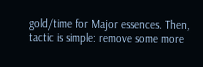gold/time for Major essences. Then, tactic is simple: remove some more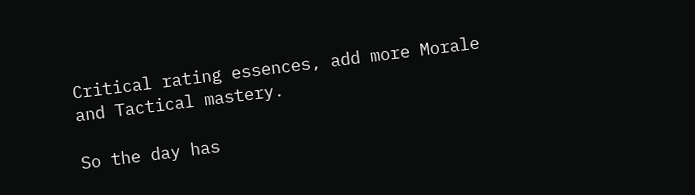Critical rating essences, add more Morale and Tactical mastery.

So the day has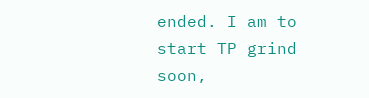ended. I am to start TP grind soon,